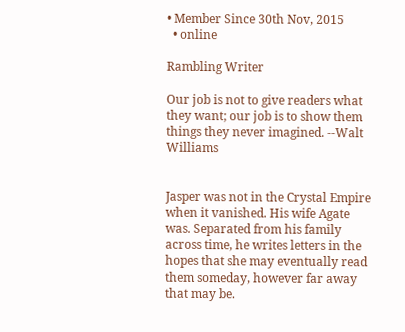• Member Since 30th Nov, 2015
  • online

Rambling Writer

Our job is not to give readers what they want; our job is to show them things they never imagined. --Walt Williams


Jasper was not in the Crystal Empire when it vanished. His wife Agate was. Separated from his family across time, he writes letters in the hopes that she may eventually read them someday, however far away that may be.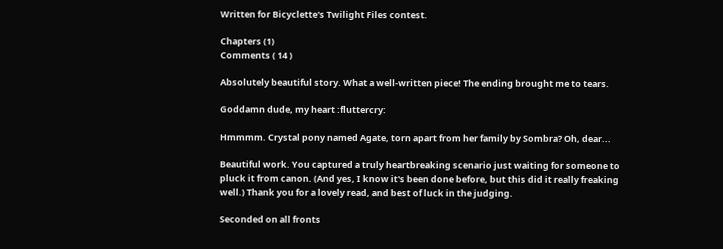Written for Bicyclette's Twilight Files contest.

Chapters (1)
Comments ( 14 )

Absolutely beautiful story. What a well-written piece! The ending brought me to tears.

Goddamn dude, my heart :fluttercry:

Hmmmm. Crystal pony named Agate, torn apart from her family by Sombra? Oh, dear...

Beautiful work. You captured a truly heartbreaking scenario just waiting for someone to pluck it from canon. (And yes, I know it's been done before, but this did it really freaking well.) Thank you for a lovely read, and best of luck in the judging.

Seconded on all fronts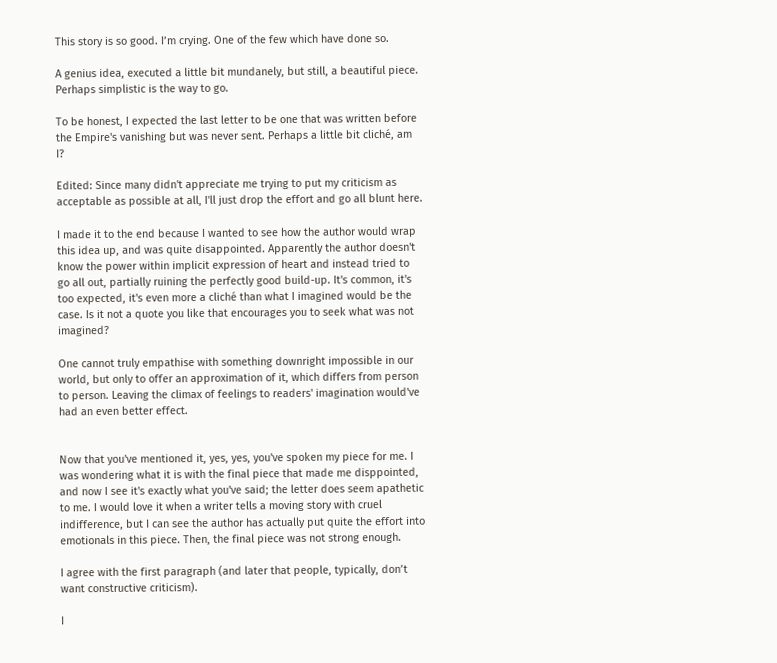This story is so good. I’m crying. One of the few which have done so.

A genius idea, executed a little bit mundanely, but still, a beautiful piece. Perhaps simplistic is the way to go.

To be honest, I expected the last letter to be one that was written before the Empire's vanishing but was never sent. Perhaps a little bit cliché, am I?

Edited: Since many didn't appreciate me trying to put my criticism as acceptable as possible at all, I'll just drop the effort and go all blunt here.

I made it to the end because I wanted to see how the author would wrap this idea up, and was quite disappointed. Apparently the author doesn't know the power within implicit expression of heart and instead tried to go all out, partially ruining the perfectly good build-up. It's common, it's too expected, it's even more a cliché than what I imagined would be the case. Is it not a quote you like that encourages you to seek what was not imagined?

One cannot truly empathise with something downright impossible in our world, but only to offer an approximation of it, which differs from person to person. Leaving the climax of feelings to readers' imagination would've had an even better effect.


Now that you've mentioned it, yes, yes, you've spoken my piece for me. I was wondering what it is with the final piece that made me disppointed, and now I see it's exactly what you've said; the letter does seem apathetic to me. I would love it when a writer tells a moving story with cruel indifference, but I can see the author has actually put quite the effort into emotionals in this piece. Then, the final piece was not strong enough.

I agree with the first paragraph (and later that people, typically, don’t want constructive criticism).

I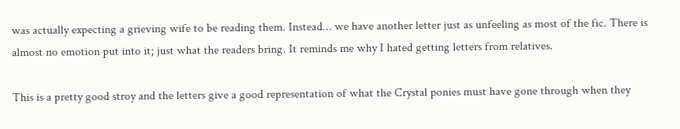was actually expecting a grieving wife to be reading them. Instead… we have another letter just as unfeeling as most of the fic. There is almost no emotion put into it; just what the readers bring. It reminds me why I hated getting letters from relatives.

This is a pretty good stroy and the letters give a good representation of what the Crystal ponies must have gone through when they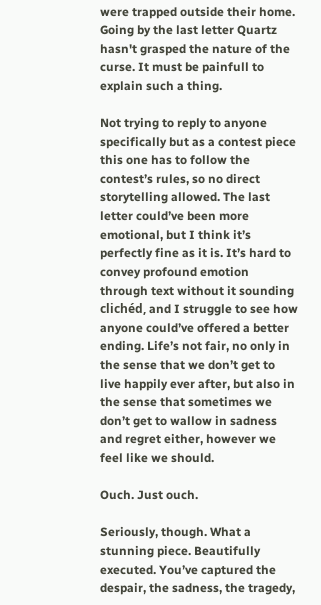were trapped outside their home. Going by the last letter Quartz hasn't grasped the nature of the curse. It must be painfull to explain such a thing.

Not trying to reply to anyone specifically but as a contest piece this one has to follow the contest’s rules, so no direct storytelling allowed. The last letter could’ve been more emotional, but I think it’s perfectly fine as it is. It’s hard to convey profound emotion through text without it sounding clichéd, and I struggle to see how anyone could’ve offered a better ending. Life’s not fair, no only in the sense that we don’t get to live happily ever after, but also in the sense that sometimes we don’t get to wallow in sadness and regret either, however we feel like we should.

Ouch. Just ouch.

Seriously, though. What a stunning piece. Beautifully executed. You’ve captured the despair, the sadness, the tragedy,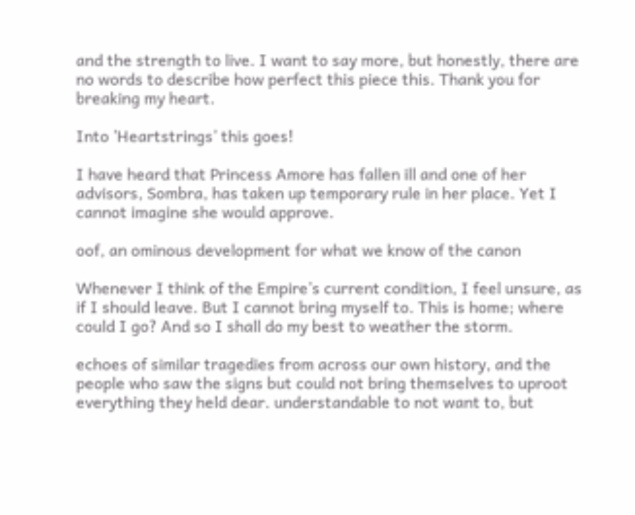and the strength to live. I want to say more, but honestly, there are no words to describe how perfect this piece this. Thank you for breaking my heart.

Into ’Heartstrings’ this goes!

I have heard that Princess Amore has fallen ill and one of her advisors, Sombra, has taken up temporary rule in her place. Yet I cannot imagine she would approve.

oof, an ominous development for what we know of the canon

Whenever I think of the Empire’s current condition, I feel unsure, as if I should leave. But I cannot bring myself to. This is home; where could I go? And so I shall do my best to weather the storm.

echoes of similar tragedies from across our own history, and the people who saw the signs but could not bring themselves to uproot everything they held dear. understandable to not want to, but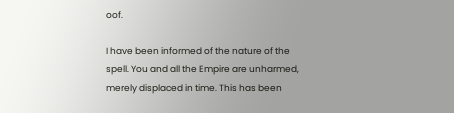oof.

I have been informed of the nature of the spell. You and all the Empire are unharmed, merely displaced in time. This has been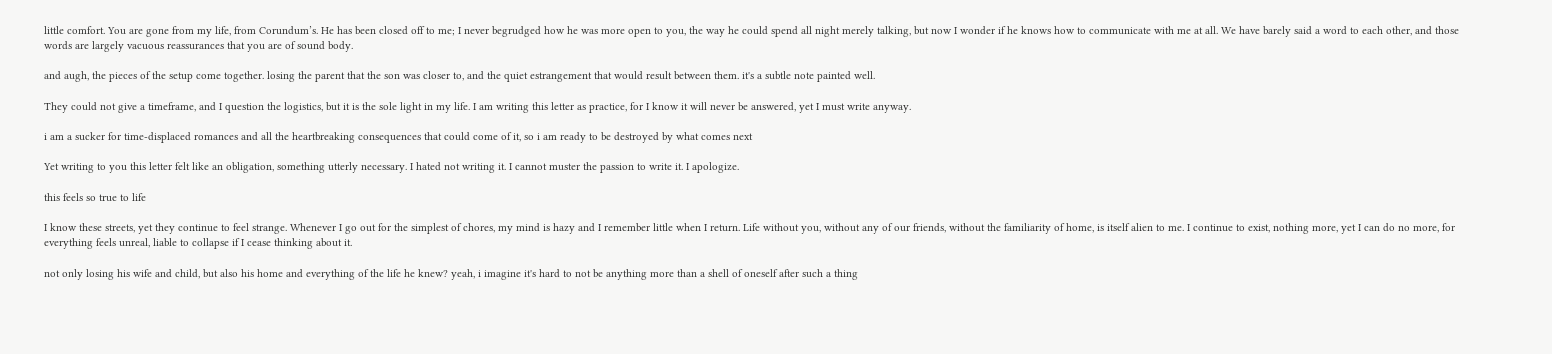little comfort. You are gone from my life, from Corundum’s. He has been closed off to me; I never begrudged how he was more open to you, the way he could spend all night merely talking, but now I wonder if he knows how to communicate with me at all. We have barely said a word to each other, and those words are largely vacuous reassurances that you are of sound body.

and augh, the pieces of the setup come together. losing the parent that the son was closer to, and the quiet estrangement that would result between them. it's a subtle note painted well.

They could not give a timeframe, and I question the logistics, but it is the sole light in my life. I am writing this letter as practice, for I know it will never be answered, yet I must write anyway.

i am a sucker for time-displaced romances and all the heartbreaking consequences that could come of it, so i am ready to be destroyed by what comes next

Yet writing to you this letter felt like an obligation, something utterly necessary. I hated not writing it. I cannot muster the passion to write it. I apologize.

this feels so true to life

I know these streets, yet they continue to feel strange. Whenever I go out for the simplest of chores, my mind is hazy and I remember little when I return. Life without you, without any of our friends, without the familiarity of home, is itself alien to me. I continue to exist, nothing more, yet I can do no more, for everything feels unreal, liable to collapse if I cease thinking about it.

not only losing his wife and child, but also his home and everything of the life he knew? yeah, i imagine it's hard to not be anything more than a shell of oneself after such a thing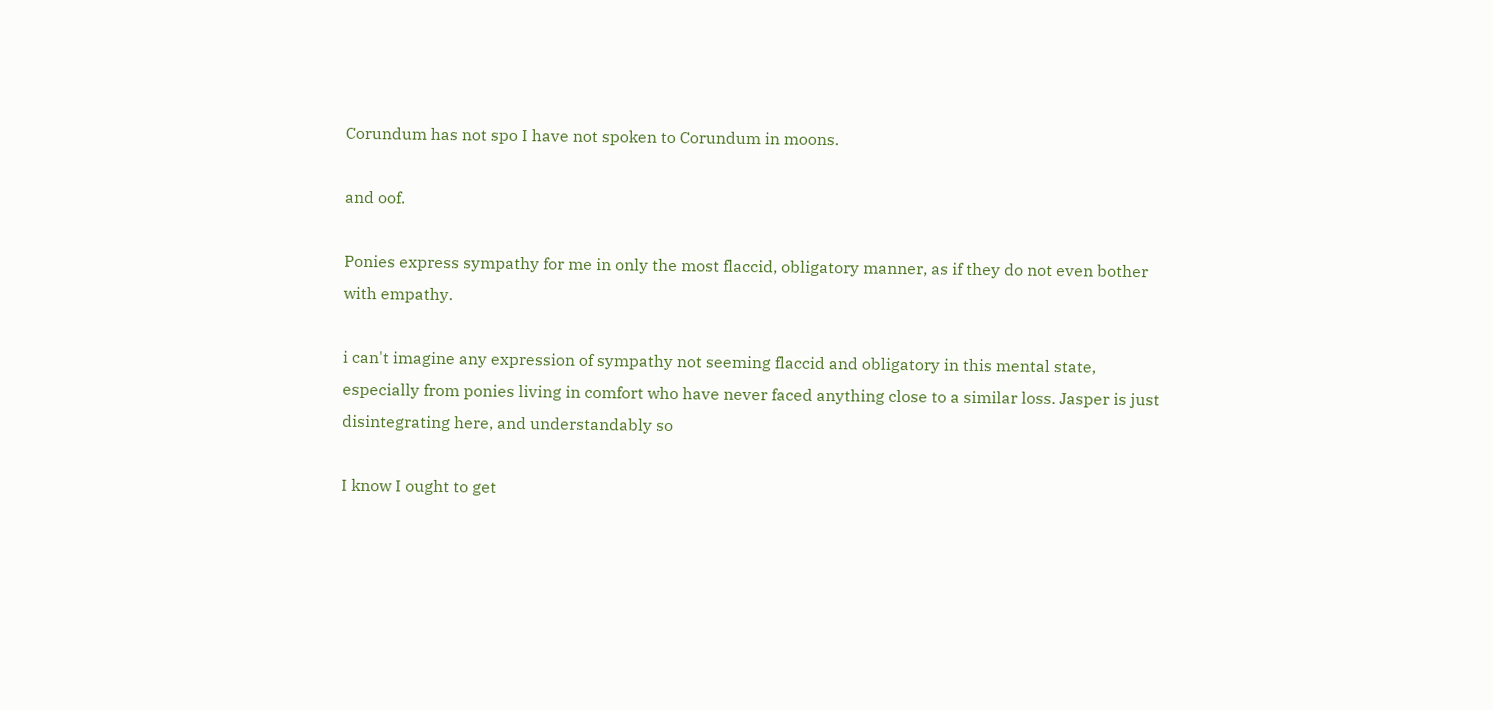Corundum has not spo I have not spoken to Corundum in moons.

and oof.

Ponies express sympathy for me in only the most flaccid, obligatory manner, as if they do not even bother with empathy.

i can't imagine any expression of sympathy not seeming flaccid and obligatory in this mental state, especially from ponies living in comfort who have never faced anything close to a similar loss. Jasper is just disintegrating here, and understandably so

I know I ought to get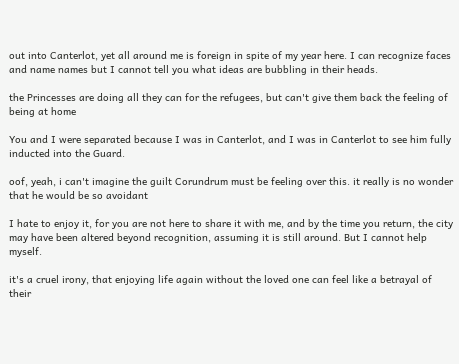out into Canterlot, yet all around me is foreign in spite of my year here. I can recognize faces and name names but I cannot tell you what ideas are bubbling in their heads.

the Princesses are doing all they can for the refugees, but can't give them back the feeling of being at home

You and I were separated because I was in Canterlot, and I was in Canterlot to see him fully inducted into the Guard.

oof, yeah, i can't imagine the guilt Corundrum must be feeling over this. it really is no wonder that he would be so avoidant

I hate to enjoy it, for you are not here to share it with me, and by the time you return, the city may have been altered beyond recognition, assuming it is still around. But I cannot help myself.

it's a cruel irony, that enjoying life again without the loved one can feel like a betrayal of their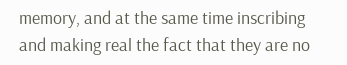memory, and at the same time inscribing and making real the fact that they are no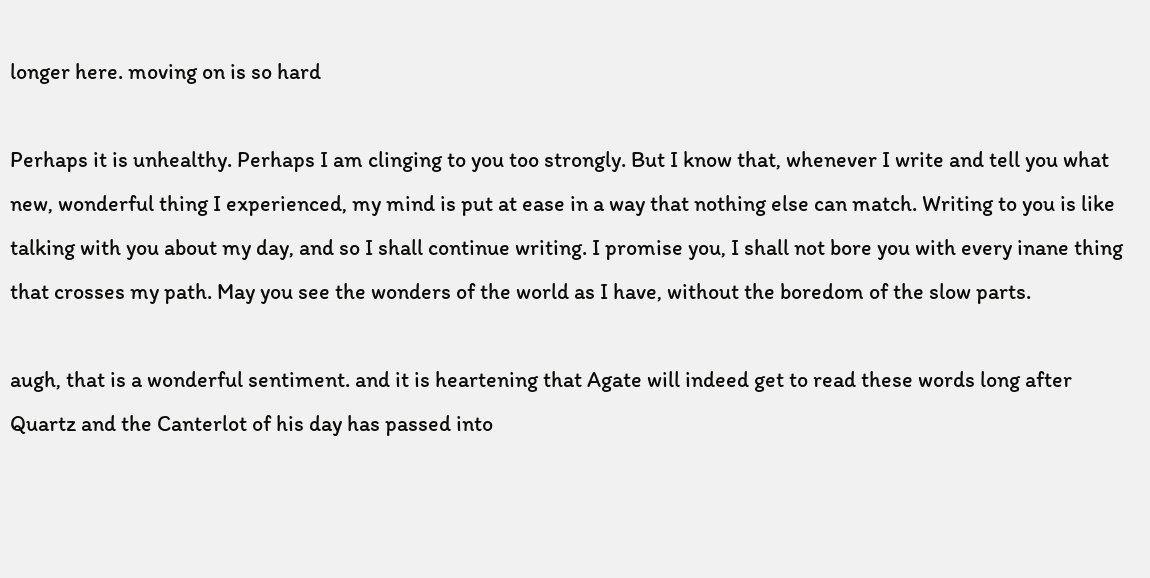longer here. moving on is so hard

Perhaps it is unhealthy. Perhaps I am clinging to you too strongly. But I know that, whenever I write and tell you what new, wonderful thing I experienced, my mind is put at ease in a way that nothing else can match. Writing to you is like talking with you about my day, and so I shall continue writing. I promise you, I shall not bore you with every inane thing that crosses my path. May you see the wonders of the world as I have, without the boredom of the slow parts.

augh, that is a wonderful sentiment. and it is heartening that Agate will indeed get to read these words long after Quartz and the Canterlot of his day has passed into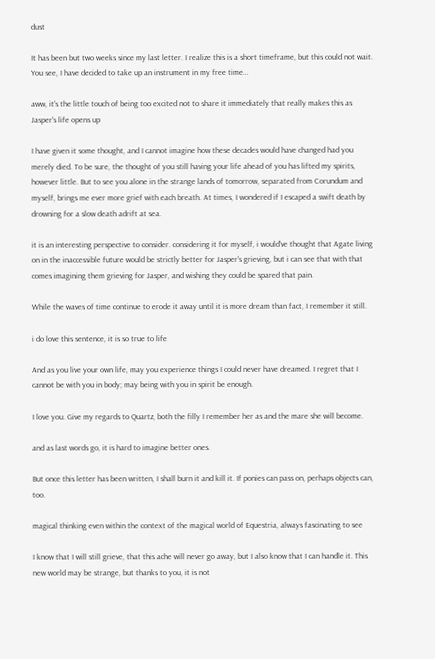dust

It has been but two weeks since my last letter. I realize this is a short timeframe, but this could not wait. You see, I have decided to take up an instrument in my free time…

aww, it's the little touch of being too excited not to share it immediately that really makes this as Jasper's life opens up

I have given it some thought, and I cannot imagine how these decades would have changed had you merely died. To be sure, the thought of you still having your life ahead of you has lifted my spirits, however little. But to see you alone in the strange lands of tomorrow, separated from Corundum and myself, brings me ever more grief with each breath. At times, I wondered if I escaped a swift death by drowning for a slow death adrift at sea.

it is an interesting perspective to consider. considering it for myself, i would've thought that Agate living on in the inaccessible future would be strictly better for Jasper's grieving, but i can see that with that comes imagining them grieving for Jasper, and wishing they could be spared that pain.

While the waves of time continue to erode it away until it is more dream than fact, I remember it still.

i do love this sentence, it is so true to life

And as you live your own life, may you experience things I could never have dreamed. I regret that I cannot be with you in body; may being with you in spirit be enough.

I love you. Give my regards to Quartz, both the filly I remember her as and the mare she will become.

and as last words go, it is hard to imagine better ones.

But once this letter has been written, I shall burn it and kill it. If ponies can pass on, perhaps objects can, too.

magical thinking even within the context of the magical world of Equestria, always fascinating to see

I know that I will still grieve, that this ache will never go away, but I also know that I can handle it. This new world may be strange, but thanks to you, it is not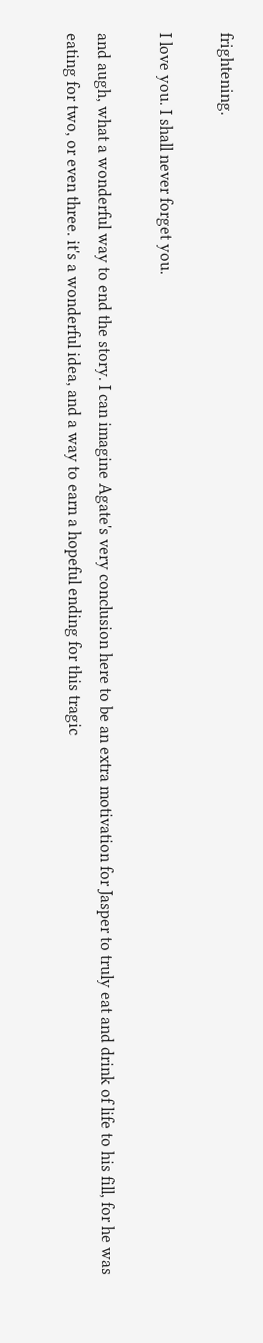frightening.

I love you. I shall never forget you.

and augh, what a wonderful way to end the story. I can imagine Agate's very conclusion here to be an extra motivation for Jasper to truly eat and drink of life to his fill, for he was eating for two, or even three. it's a wonderful idea, and a way to earn a hopeful ending for this tragic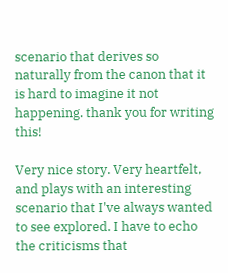scenario that derives so naturally from the canon that it is hard to imagine it not happening. thank you for writing this!

Very nice story. Very heartfelt, and plays with an interesting scenario that I've always wanted to see explored. I have to echo the criticisms that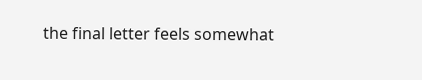the final letter feels somewhat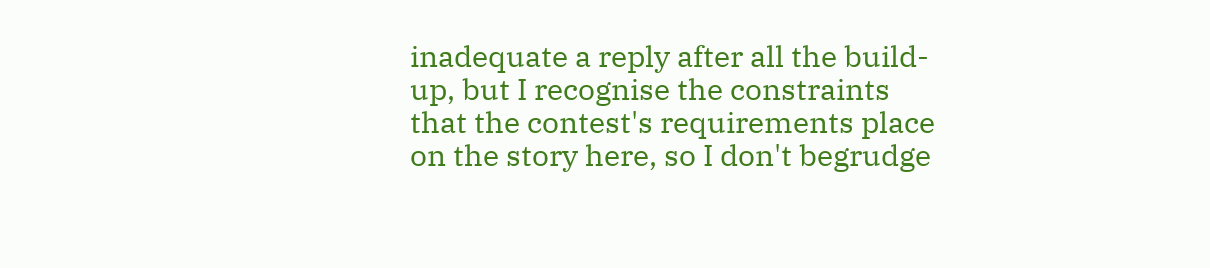inadequate a reply after all the build-up, but I recognise the constraints that the contest's requirements place on the story here, so I don't begrudge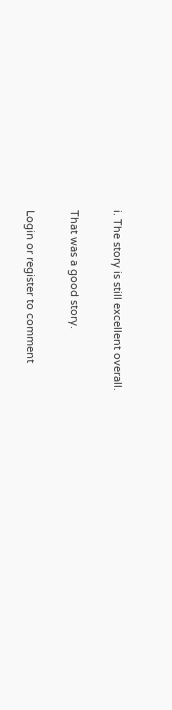i. The story is still excellent overall.

That was a good story.

Login or register to comment